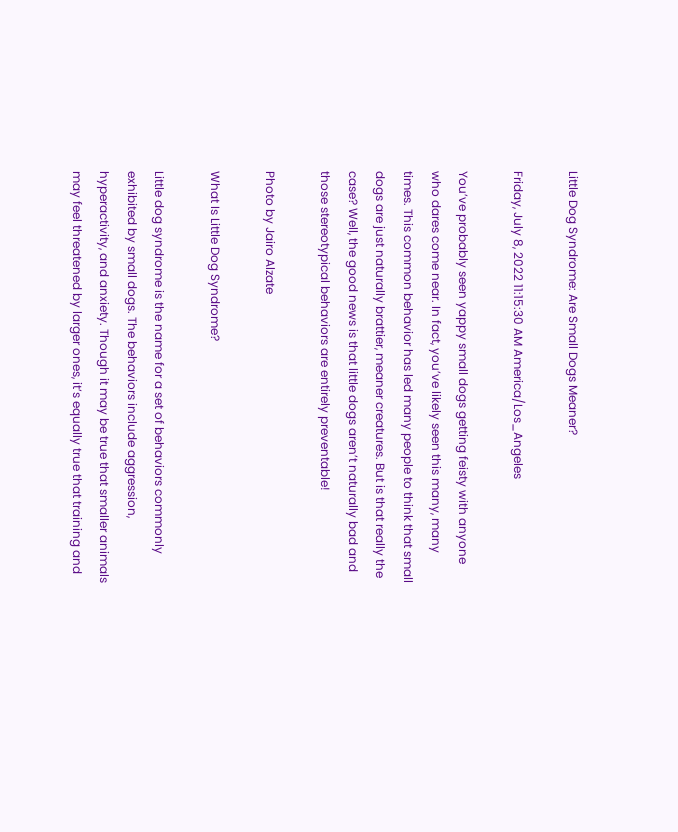Little Dog Syndrome: Are Small Dogs Meaner?

Friday, July 8, 2022 11:15:30 AM America/Los_Angeles

You’ve probably seen yappy small dogs getting feisty with anyone who dares come near. In fact, you’ve likely seen this many, many times. This common behavior has led many people to think that small dogs are just naturally brattier, meaner creatures. But is that really the case? Well, the good news is that little dogs aren’t naturally bad and those stereotypical behaviors are entirely preventable!

Photo by Jairo Alzate

What Is Little Dog Syndrome?

Little dog syndrome is the name for a set of behaviors commonly exhibited by small dogs. The behaviors include aggression, hyperactivity, and anxiety. Though it may be true that smaller animals may feel threatened by larger ones, it’s equally true that training and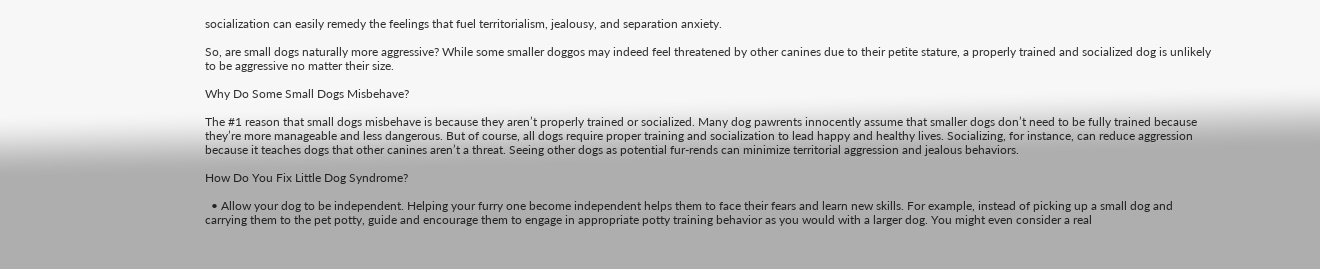socialization can easily remedy the feelings that fuel territorialism, jealousy, and separation anxiety.

So, are small dogs naturally more aggressive? While some smaller doggos may indeed feel threatened by other canines due to their petite stature, a properly trained and socialized dog is unlikely to be aggressive no matter their size.

Why Do Some Small Dogs Misbehave?

The #1 reason that small dogs misbehave is because they aren’t properly trained or socialized. Many dog pawrents innocently assume that smaller dogs don’t need to be fully trained because they’re more manageable and less dangerous. But of course, all dogs require proper training and socialization to lead happy and healthy lives. Socializing, for instance, can reduce aggression because it teaches dogs that other canines aren’t a threat. Seeing other dogs as potential fur-rends can minimize territorial aggression and jealous behaviors.

How Do You Fix Little Dog Syndrome?

  • Allow your dog to be independent. Helping your furry one become independent helps them to face their fears and learn new skills. For example, instead of picking up a small dog and carrying them to the pet potty, guide and encourage them to engage in appropriate potty training behavior as you would with a larger dog. You might even consider a real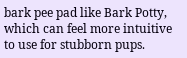bark pee pad like Bark Potty, which can feel more intuitive to use for stubborn pups.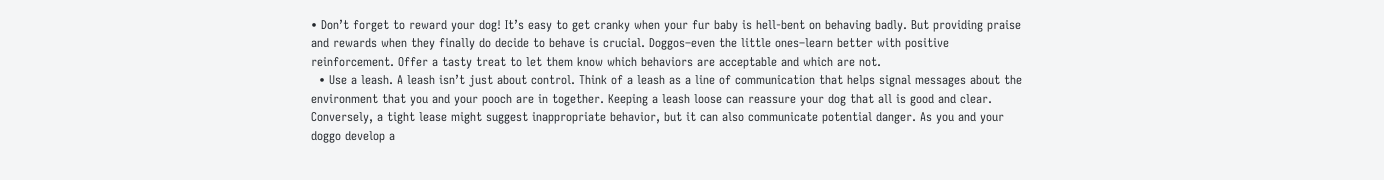• Don’t forget to reward your dog! It’s easy to get cranky when your fur baby is hell-bent on behaving badly. But providing praise and rewards when they finally do decide to behave is crucial. Doggos–even the little ones–learn better with positive reinforcement. Offer a tasty treat to let them know which behaviors are acceptable and which are not.
  • Use a leash. A leash isn’t just about control. Think of a leash as a line of communication that helps signal messages about the environment that you and your pooch are in together. Keeping a leash loose can reassure your dog that all is good and clear. Conversely, a tight lease might suggest inappropriate behavior, but it can also communicate potential danger. As you and your doggo develop a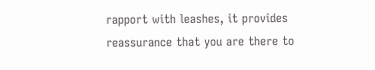rapport with leashes, it provides reassurance that you are there to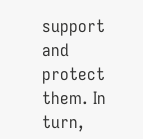support and protect them. In turn,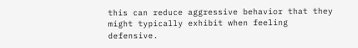this can reduce aggressive behavior that they might typically exhibit when feeling defensive.